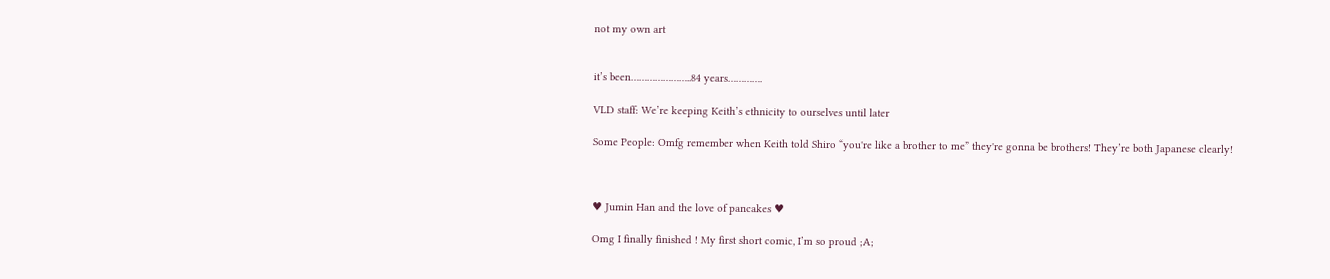not my own art


it’s been…………………..84 years………….

VLD staff: We’re keeping Keith’s ethnicity to ourselves until later

Some People: Omfg remember when Keith told Shiro “you're like a brother to me” they're gonna be brothers! They’re both Japanese clearly!



♥ Jumin Han and the love of pancakes ♥

Omg I finally finished ! My first short comic, I’m so proud ;A;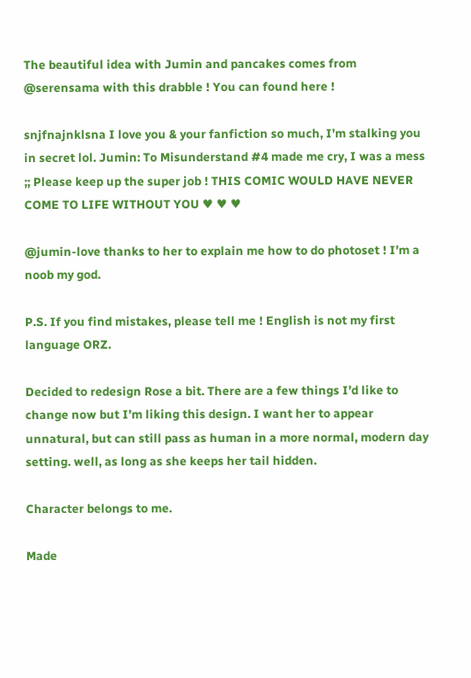The beautiful idea with Jumin and pancakes comes from @serensama with this drabble ! You can found here !

snjfnajnklsna I love you & your fanfiction so much, I’m stalking you in secret lol. Jumin: To Misunderstand #4 made me cry, I was a mess ;; Please keep up the super job ! THIS COMIC WOULD HAVE NEVER COME TO LIFE WITHOUT YOU ♥ ♥ ♥

@jumin-love thanks to her to explain me how to do photoset ! I’m a noob my god.

P.S. If you find mistakes, please tell me ! English is not my first language ORZ.

Decided to redesign Rose a bit. There are a few things I’d like to change now but I’m liking this design. I want her to appear unnatural, but can still pass as human in a more normal, modern day setting. well, as long as she keeps her tail hidden.

Character belongs to me.

Made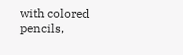with colored pencils,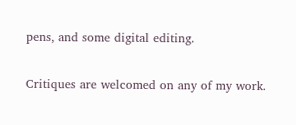pens, and some digital editing.

Critiques are welcomed on any of my work.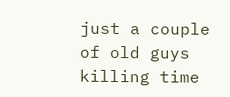just a couple of old guys killing time